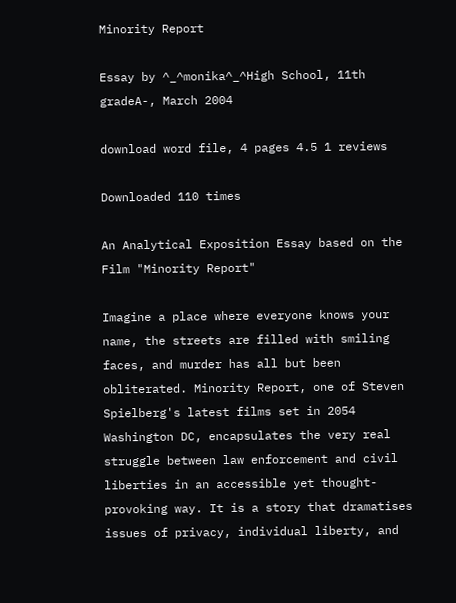Minority Report

Essay by ^_^monika^_^High School, 11th gradeA-, March 2004

download word file, 4 pages 4.5 1 reviews

Downloaded 110 times

An Analytical Exposition Essay based on the Film "Minority Report"

Imagine a place where everyone knows your name, the streets are filled with smiling faces, and murder has all but been obliterated. Minority Report, one of Steven Spielberg's latest films set in 2054 Washington DC, encapsulates the very real struggle between law enforcement and civil liberties in an accessible yet thought-provoking way. It is a story that dramatises issues of privacy, individual liberty, and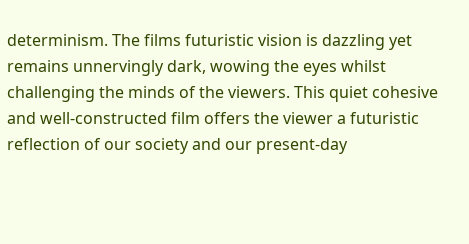determinism. The films futuristic vision is dazzling yet remains unnervingly dark, wowing the eyes whilst challenging the minds of the viewers. This quiet cohesive and well-constructed film offers the viewer a futuristic reflection of our society and our present-day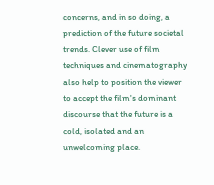concerns, and in so doing, a prediction of the future societal trends. Clever use of film techniques and cinematography also help to position the viewer to accept the film's dominant discourse that the future is a cold, isolated and an unwelcoming place.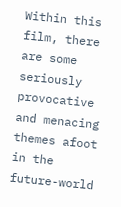Within this film, there are some seriously provocative and menacing themes afoot in the future-world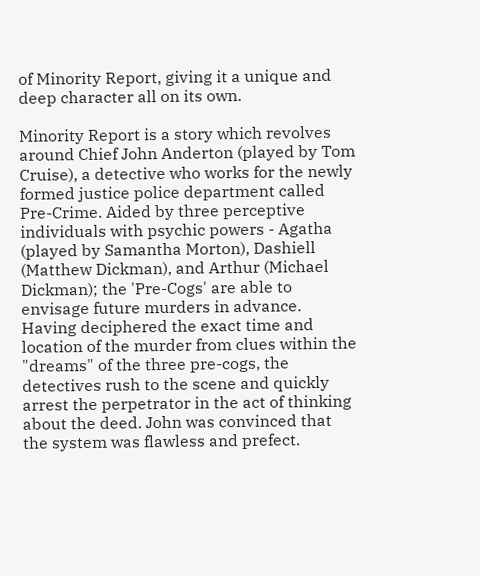of Minority Report, giving it a unique and deep character all on its own.

Minority Report is a story which revolves around Chief John Anderton (played by Tom Cruise), a detective who works for the newly formed justice police department called Pre-Crime. Aided by three perceptive individuals with psychic powers - Agatha (played by Samantha Morton), Dashiell (Matthew Dickman), and Arthur (Michael Dickman); the 'Pre-Cogs' are able to envisage future murders in advance. Having deciphered the exact time and location of the murder from clues within the "dreams" of the three pre-cogs, the detectives rush to the scene and quickly arrest the perpetrator in the act of thinking about the deed. John was convinced that the system was flawless and prefect.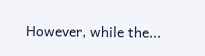However, while the...